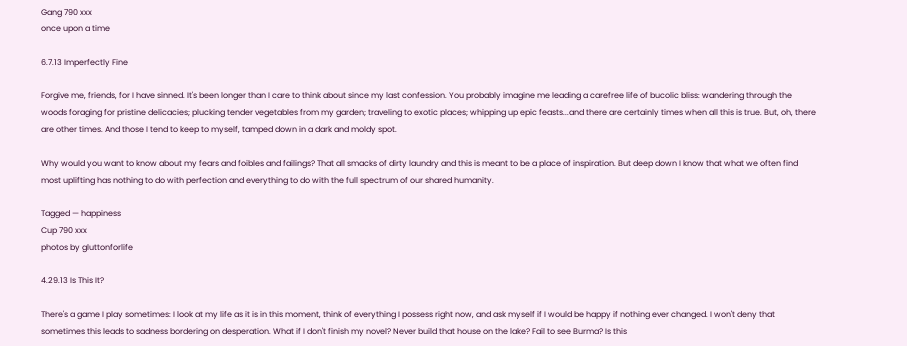Gang 790 xxx
once upon a time

6.7.13 Imperfectly Fine

Forgive me, friends, for I have sinned. It's been longer than I care to think about since my last confession. You probably imagine me leading a carefree life of bucolic bliss: wandering through the woods foraging for pristine delicacies; plucking tender vegetables from my garden; traveling to exotic places; whipping up epic feasts...and there are certainly times when all this is true. But, oh, there are other times. And those I tend to keep to myself, tamped down in a dark and moldy spot.

Why would you want to know about my fears and foibles and failings? That all smacks of dirty laundry and this is meant to be a place of inspiration. But deep down I know that what we often find most uplifting has nothing to do with perfection and everything to do with the full spectrum of our shared humanity.

Tagged — happiness
Cup 790 xxx
photos by gluttonforlife

4.29.13 Is This It?

There's a game I play sometimes: I look at my life as it is in this moment, think of everything I possess right now, and ask myself if I would be happy if nothing ever changed. I won't deny that sometimes this leads to sadness bordering on desperation. What if I don't finish my novel? Never build that house on the lake? Fail to see Burma? Is this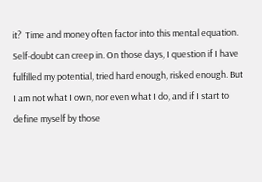it?  Time and money often factor into this mental equation. Self-doubt can creep in. On those days, I question if I have fulfilled my potential, tried hard enough, risked enough. But I am not what I own, nor even what I do, and if I start to define myself by those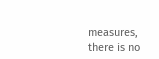measures, there is no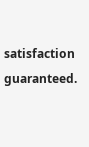satisfaction guaranteed.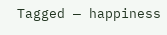Tagged — happiness